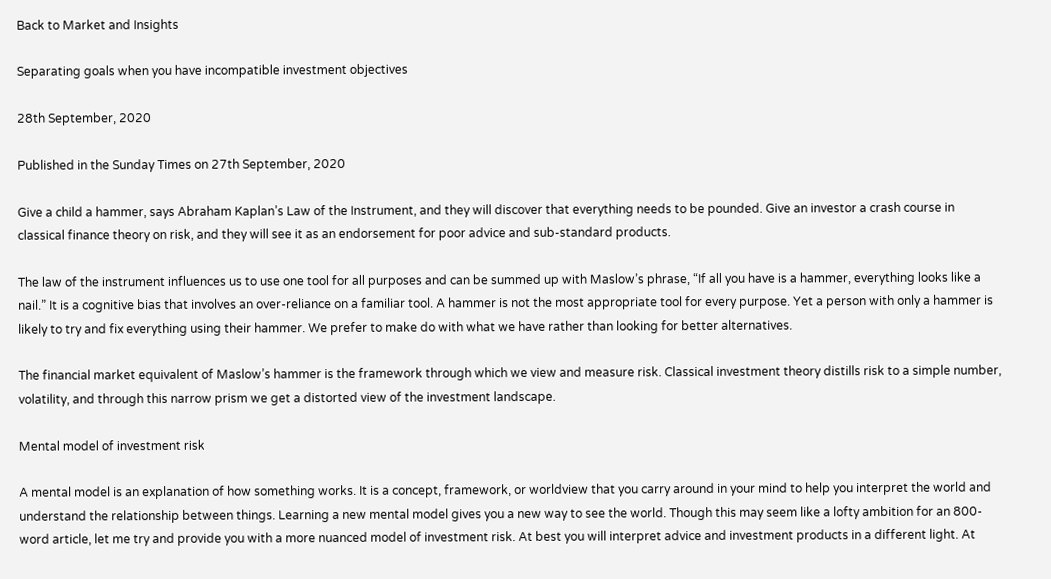Back to Market and Insights

Separating goals when you have incompatible investment objectives

28th September, 2020

Published in the Sunday Times on 27th September, 2020

Give a child a hammer, says Abraham Kaplan’s Law of the Instrument, and they will discover that everything needs to be pounded. Give an investor a crash course in classical finance theory on risk, and they will see it as an endorsement for poor advice and sub-standard products.

The law of the instrument influences us to use one tool for all purposes and can be summed up with Maslow’s phrase, “If all you have is a hammer, everything looks like a nail.” It is a cognitive bias that involves an over-reliance on a familiar tool. A hammer is not the most appropriate tool for every purpose. Yet a person with only a hammer is likely to try and fix everything using their hammer. We prefer to make do with what we have rather than looking for better alternatives.

The financial market equivalent of Maslow’s hammer is the framework through which we view and measure risk. Classical investment theory distills risk to a simple number, volatility, and through this narrow prism we get a distorted view of the investment landscape.

Mental model of investment risk

A mental model is an explanation of how something works. It is a concept, framework, or worldview that you carry around in your mind to help you interpret the world and understand the relationship between things. Learning a new mental model gives you a new way to see the world. Though this may seem like a lofty ambition for an 800-word article, let me try and provide you with a more nuanced model of investment risk. At best you will interpret advice and investment products in a different light. At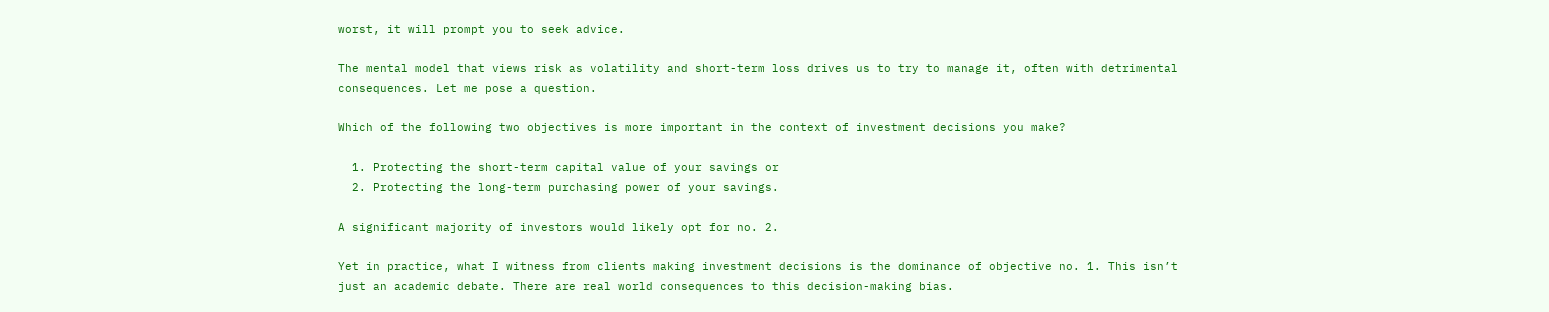worst, it will prompt you to seek advice.

The mental model that views risk as volatility and short-term loss drives us to try to manage it, often with detrimental consequences. Let me pose a question.

Which of the following two objectives is more important in the context of investment decisions you make?

  1. Protecting the short-term capital value of your savings or
  2. Protecting the long-term purchasing power of your savings.

A significant majority of investors would likely opt for no. 2.

Yet in practice, what I witness from clients making investment decisions is the dominance of objective no. 1. This isn’t just an academic debate. There are real world consequences to this decision-making bias.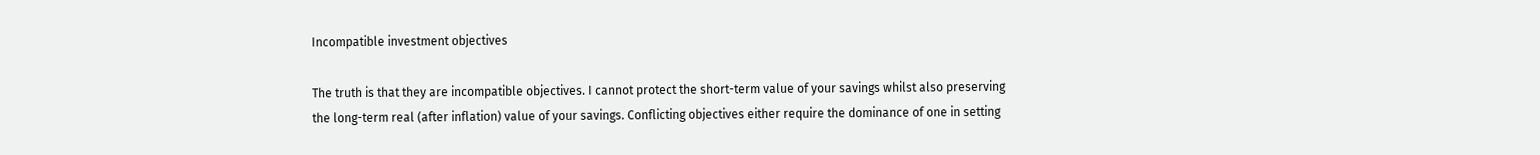Incompatible investment objectives

The truth is that they are incompatible objectives. I cannot protect the short-term value of your savings whilst also preserving the long-term real (after inflation) value of your savings. Conflicting objectives either require the dominance of one in setting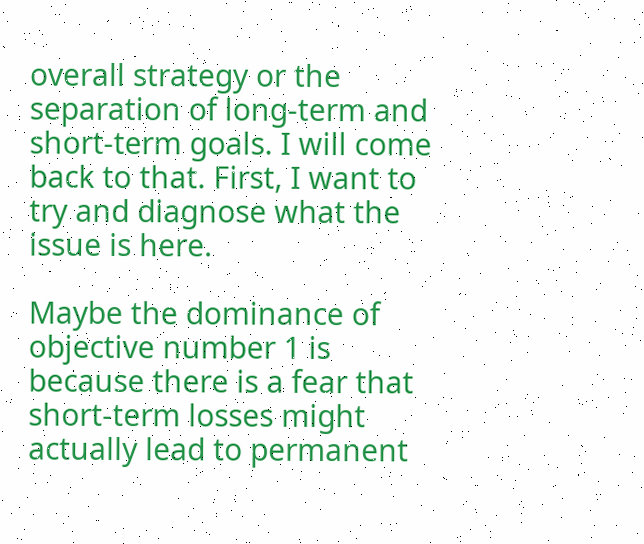overall strategy or the separation of long-term and short-term goals. I will come back to that. First, I want to try and diagnose what the issue is here.

Maybe the dominance of objective number 1 is because there is a fear that short-term losses might actually lead to permanent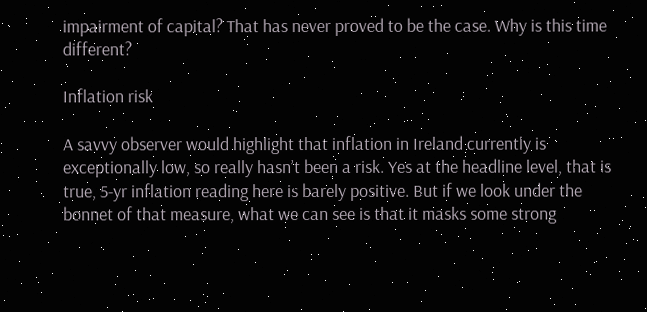impairment of capital? That has never proved to be the case. Why is this time different?

Inflation risk

A savvy observer would highlight that inflation in Ireland currently is exceptionally low, so really hasn’t been a risk. Yes at the headline level, that is true, 5-yr inflation reading here is barely positive. But if we look under the bonnet of that measure, what we can see is that it masks some strong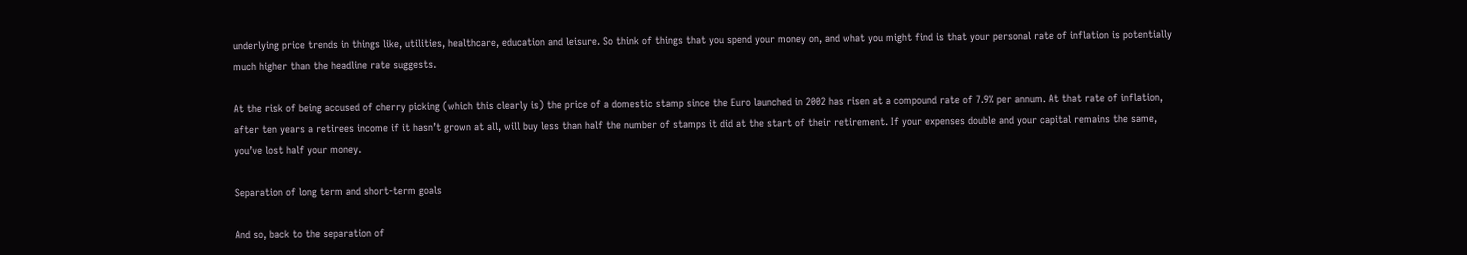underlying price trends in things like, utilities, healthcare, education and leisure. So think of things that you spend your money on, and what you might find is that your personal rate of inflation is potentially much higher than the headline rate suggests.

At the risk of being accused of cherry picking (which this clearly is) the price of a domestic stamp since the Euro launched in 2002 has risen at a compound rate of 7.9% per annum. At that rate of inflation, after ten years a retirees income if it hasn’t grown at all, will buy less than half the number of stamps it did at the start of their retirement. If your expenses double and your capital remains the same, you’ve lost half your money.

Separation of long term and short-term goals

And so, back to the separation of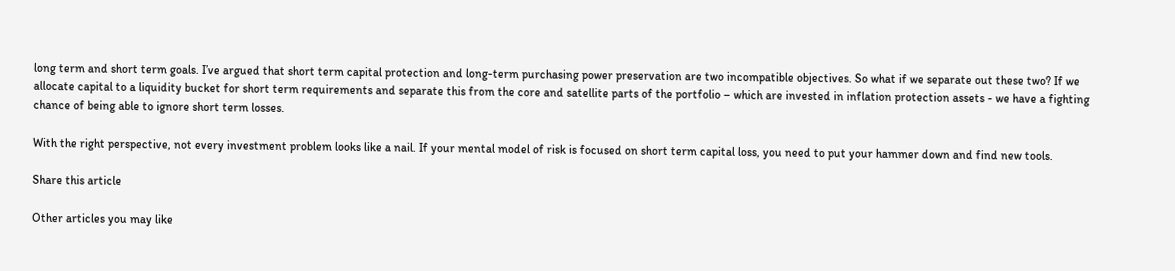long term and short term goals. I’ve argued that short term capital protection and long-term purchasing power preservation are two incompatible objectives. So what if we separate out these two? If we allocate capital to a liquidity bucket for short term requirements and separate this from the core and satellite parts of the portfolio – which are invested in inflation protection assets - we have a fighting chance of being able to ignore short term losses.

With the right perspective, not every investment problem looks like a nail. If your mental model of risk is focused on short term capital loss, you need to put your hammer down and find new tools.

Share this article

Other articles you may like